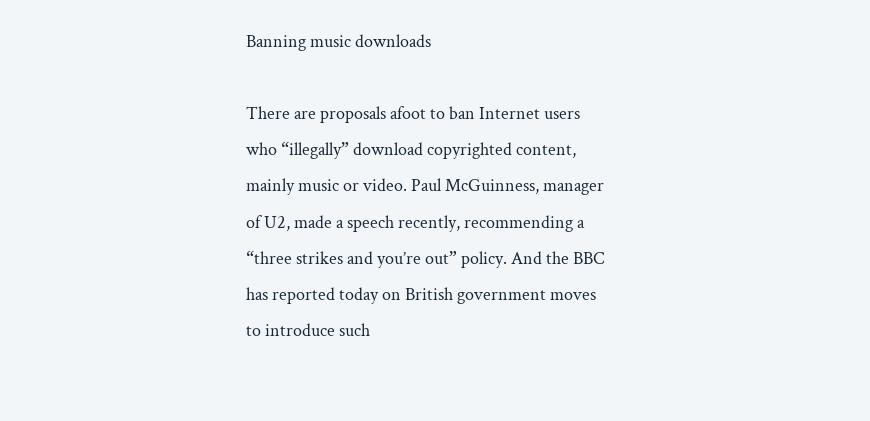Banning music downloads

There are proposals afoot to ban Internet users who “illegally” download copyrighted content, mainly music or video. Paul McGuinness, manager of U2, made a speech recently, recommending a “three strikes and you’re out” policy. And the BBC has reported today on British government moves to introduce such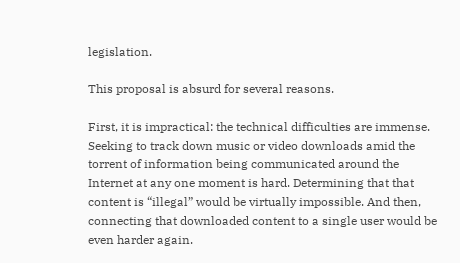legislation.

This proposal is absurd for several reasons.

First, it is impractical: the technical difficulties are immense. Seeking to track down music or video downloads amid the torrent of information being communicated around the Internet at any one moment is hard. Determining that that content is “illegal” would be virtually impossible. And then, connecting that downloaded content to a single user would be even harder again.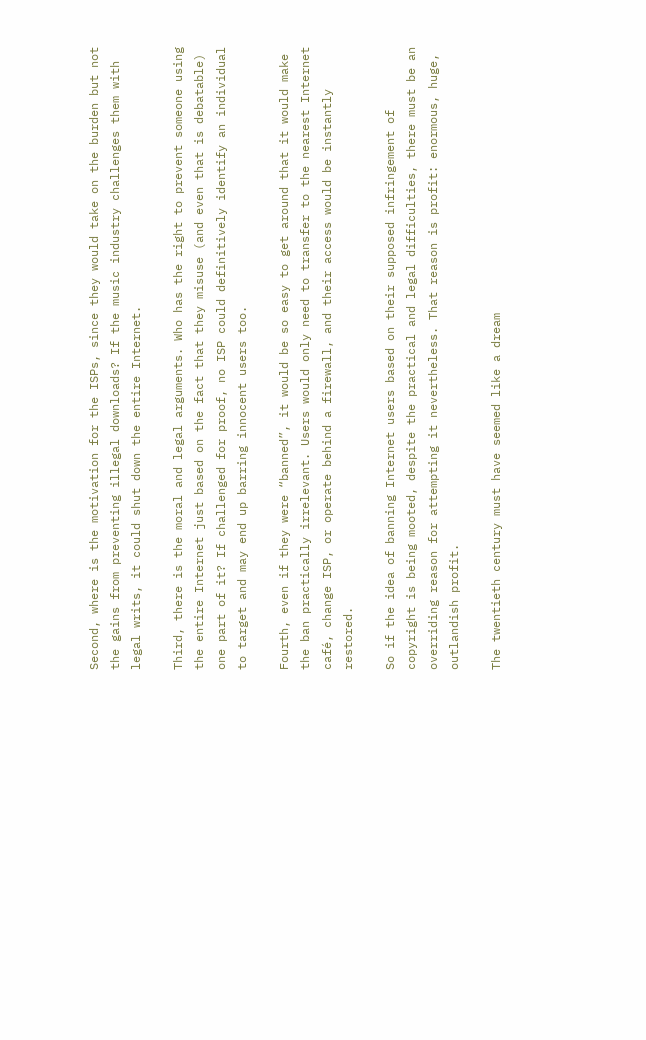Second, where is the motivation for the ISPs, since they would take on the burden but not the gains from preventing illegal downloads? If the music industry challenges them with legal writs, it could shut down the entire Internet.

Third, there is the moral and legal arguments. Who has the right to prevent someone using the entire Internet just based on the fact that they misuse (and even that is debatable) one part of it? If challenged for proof, no ISP could definitively identify an individual to target and may end up barring innocent users too.

Fourth, even if they were “banned”, it would be so easy to get around that it would make the ban practically irrelevant. Users would only need to transfer to the nearest Internet café, change ISP, or operate behind a firewall, and their access would be instantly restored.

So if the idea of banning Internet users based on their supposed infringement of copyright is being mooted, despite the practical and legal difficulties, there must be an overriding reason for attempting it nevertheless. That reason is profit: enormous, huge, outlandish profit.

The twentieth century must have seemed like a dream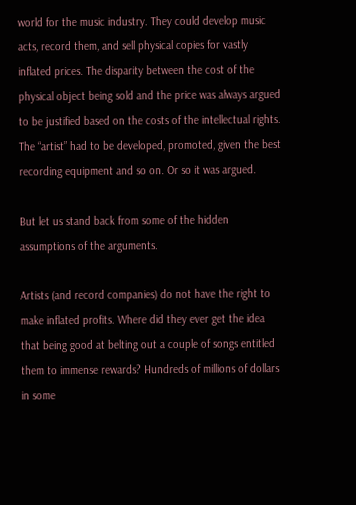world for the music industry. They could develop music acts, record them, and sell physical copies for vastly inflated prices. The disparity between the cost of the physical object being sold and the price was always argued to be justified based on the costs of the intellectual rights. The “artist” had to be developed, promoted, given the best recording equipment and so on. Or so it was argued.

But let us stand back from some of the hidden assumptions of the arguments.

Artists (and record companies) do not have the right to make inflated profits. Where did they ever get the idea that being good at belting out a couple of songs entitled them to immense rewards? Hundreds of millions of dollars in some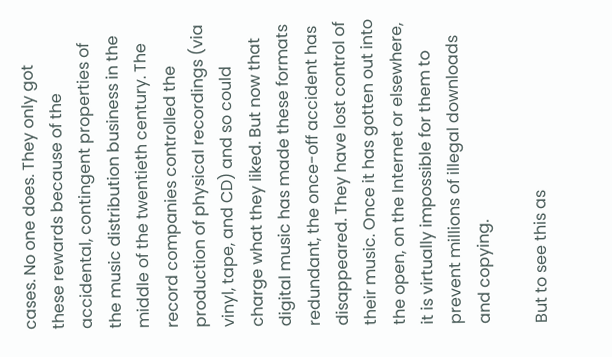cases. No one does. They only got these rewards because of the accidental, contingent properties of the music distribution business in the middle of the twentieth century. The record companies controlled the production of physical recordings (via vinyl, tape, and CD) and so could charge what they liked. But now that digital music has made these formats redundant, the once-off accident has disappeared. They have lost control of their music. Once it has gotten out into the open, on the Internet or elsewhere, it is virtually impossible for them to prevent millions of illegal downloads and copying.

But to see this as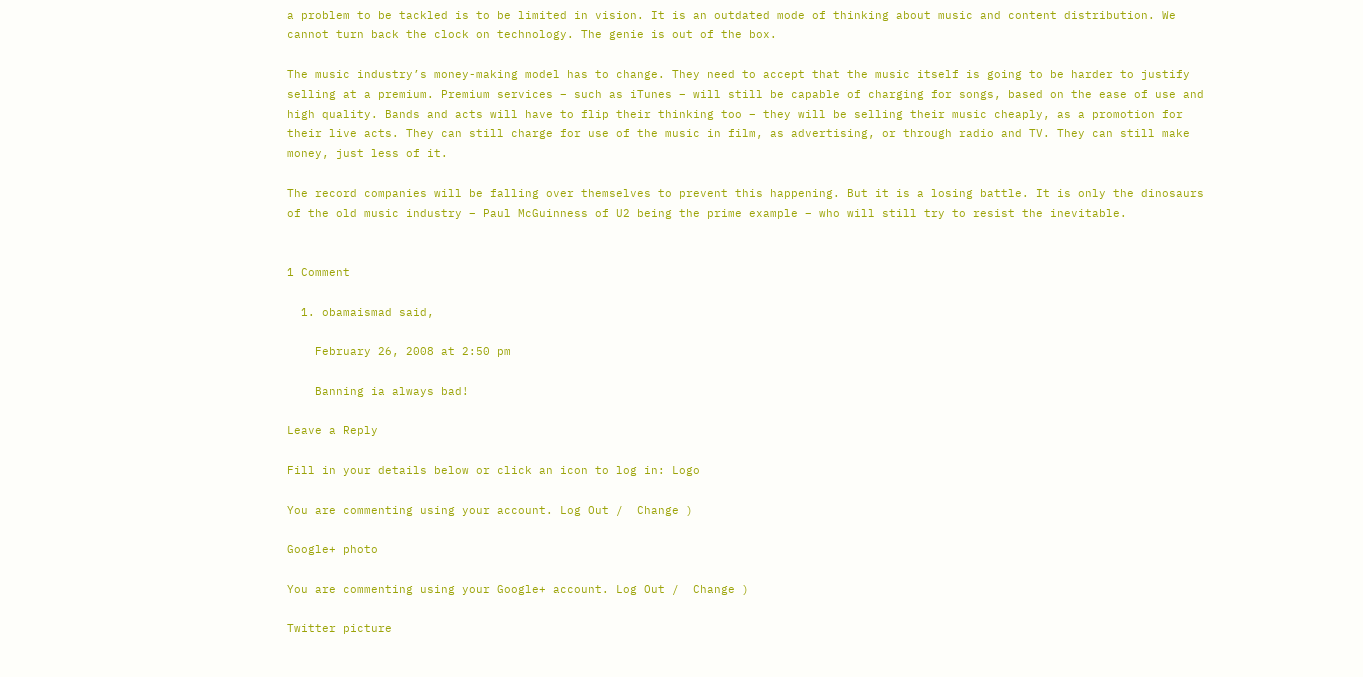a problem to be tackled is to be limited in vision. It is an outdated mode of thinking about music and content distribution. We cannot turn back the clock on technology. The genie is out of the box.

The music industry’s money-making model has to change. They need to accept that the music itself is going to be harder to justify selling at a premium. Premium services – such as iTunes – will still be capable of charging for songs, based on the ease of use and high quality. Bands and acts will have to flip their thinking too – they will be selling their music cheaply, as a promotion for their live acts. They can still charge for use of the music in film, as advertising, or through radio and TV. They can still make money, just less of it.

The record companies will be falling over themselves to prevent this happening. But it is a losing battle. It is only the dinosaurs of the old music industry – Paul McGuinness of U2 being the prime example – who will still try to resist the inevitable.


1 Comment

  1. obamaismad said,

    February 26, 2008 at 2:50 pm

    Banning ia always bad!

Leave a Reply

Fill in your details below or click an icon to log in: Logo

You are commenting using your account. Log Out /  Change )

Google+ photo

You are commenting using your Google+ account. Log Out /  Change )

Twitter picture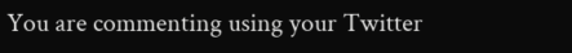You are commenting using your Twitter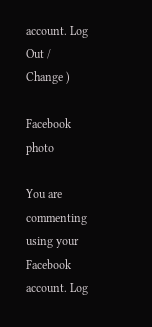account. Log Out /  Change )

Facebook photo

You are commenting using your Facebook account. Log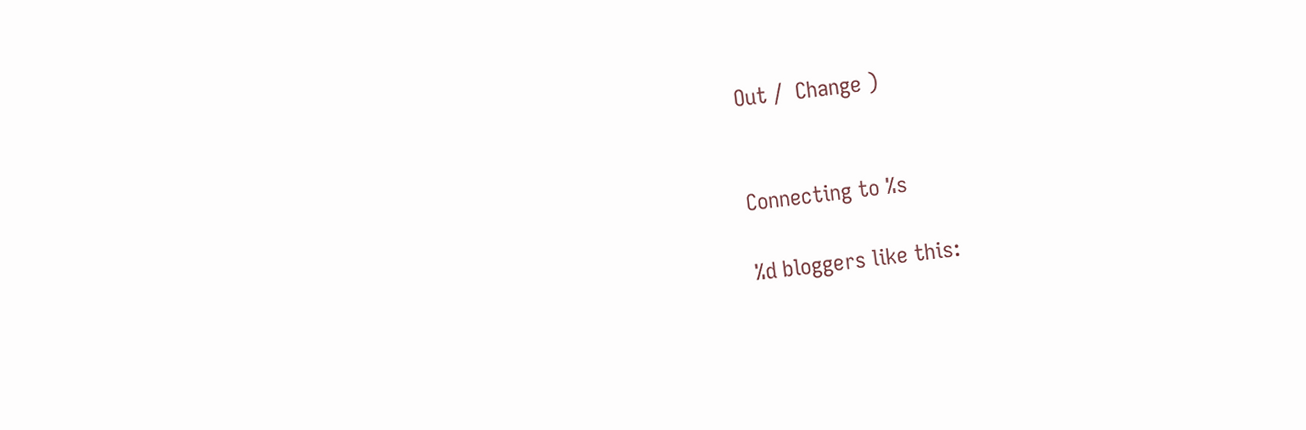Out /  Change )


Connecting to %s

%d bloggers like this: